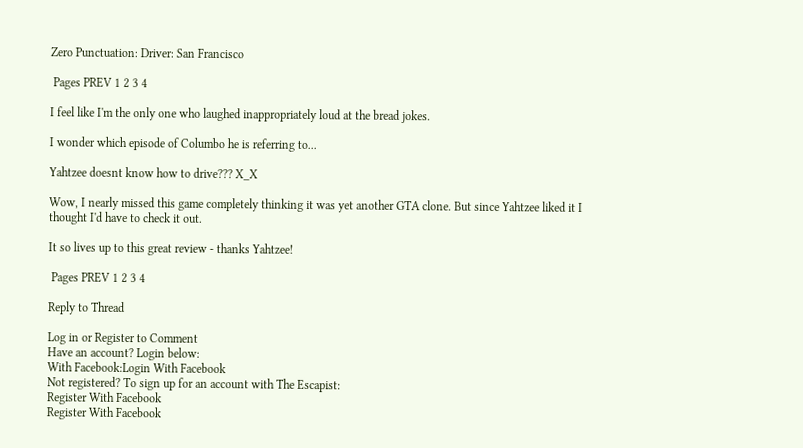Zero Punctuation: Driver: San Francisco

 Pages PREV 1 2 3 4

I feel like I'm the only one who laughed inappropriately loud at the bread jokes.

I wonder which episode of Columbo he is referring to...

Yahtzee doesnt know how to drive??? X_X

Wow, I nearly missed this game completely thinking it was yet another GTA clone. But since Yahtzee liked it I thought I'd have to check it out.

It so lives up to this great review - thanks Yahtzee!

 Pages PREV 1 2 3 4

Reply to Thread

Log in or Register to Comment
Have an account? Login below:
With Facebook:Login With Facebook
Not registered? To sign up for an account with The Escapist:
Register With Facebook
Register With Facebook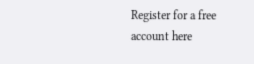Register for a free account here